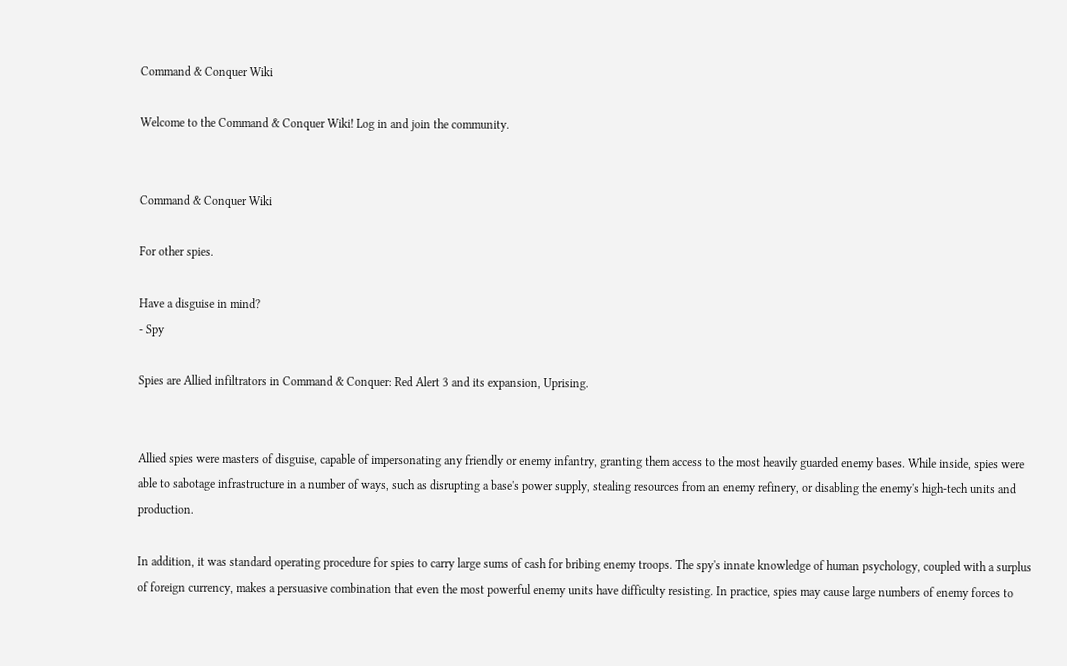Command & Conquer Wiki

Welcome to the Command & Conquer Wiki! Log in and join the community.


Command & Conquer Wiki

For other spies.

Have a disguise in mind?
- Spy

Spies are Allied infiltrators in Command & Conquer: Red Alert 3 and its expansion, Uprising.


Allied spies were masters of disguise, capable of impersonating any friendly or enemy infantry, granting them access to the most heavily guarded enemy bases. While inside, spies were able to sabotage infrastructure in a number of ways, such as disrupting a base's power supply, stealing resources from an enemy refinery, or disabling the enemy's high-tech units and production.

In addition, it was standard operating procedure for spies to carry large sums of cash for bribing enemy troops. The spy's innate knowledge of human psychology, coupled with a surplus of foreign currency, makes a persuasive combination that even the most powerful enemy units have difficulty resisting. In practice, spies may cause large numbers of enemy forces to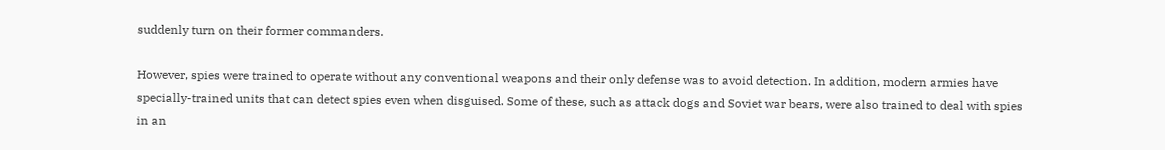suddenly turn on their former commanders.

However, spies were trained to operate without any conventional weapons and their only defense was to avoid detection. In addition, modern armies have specially-trained units that can detect spies even when disguised. Some of these, such as attack dogs and Soviet war bears, were also trained to deal with spies in an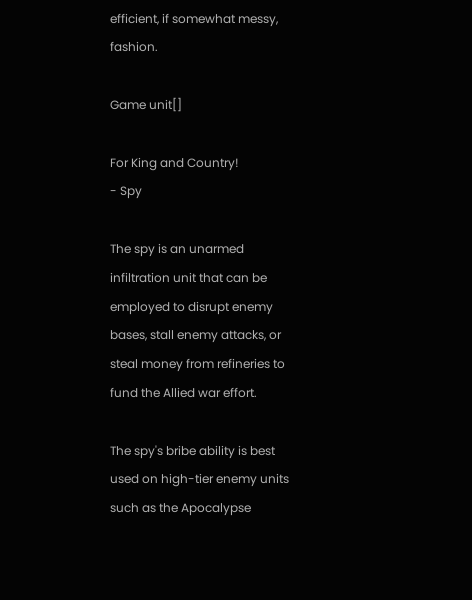efficient, if somewhat messy, fashion.

Game unit[]

For King and Country!
- Spy

The spy is an unarmed infiltration unit that can be employed to disrupt enemy bases, stall enemy attacks, or steal money from refineries to fund the Allied war effort.

The spy's bribe ability is best used on high-tier enemy units such as the Apocalypse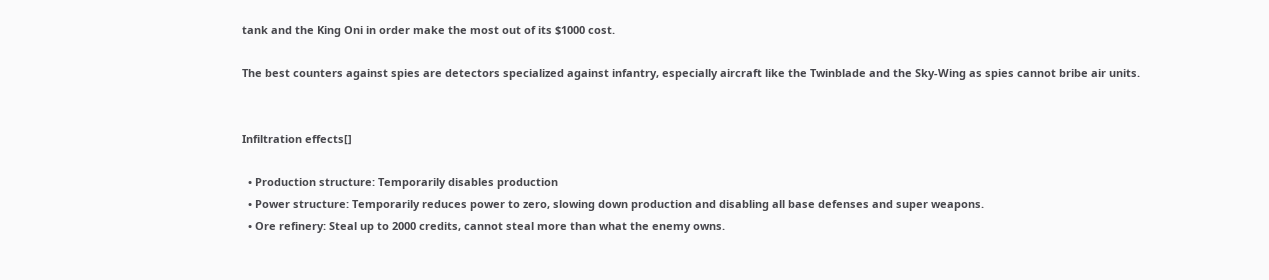tank and the King Oni in order make the most out of its $1000 cost.

The best counters against spies are detectors specialized against infantry, especially aircraft like the Twinblade and the Sky-Wing as spies cannot bribe air units.


Infiltration effects[]

  • Production structure: Temporarily disables production
  • Power structure: Temporarily reduces power to zero, slowing down production and disabling all base defenses and super weapons.
  • Ore refinery: Steal up to 2000 credits, cannot steal more than what the enemy owns.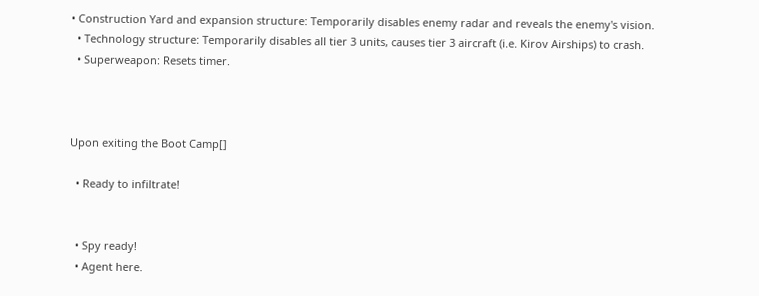• Construction Yard and expansion structure: Temporarily disables enemy radar and reveals the enemy's vision.
  • Technology structure: Temporarily disables all tier 3 units, causes tier 3 aircraft (i.e. Kirov Airships) to crash.
  • Superweapon: Resets timer.



Upon exiting the Boot Camp[]

  • Ready to infiltrate!


  • Spy ready!
  • Agent here.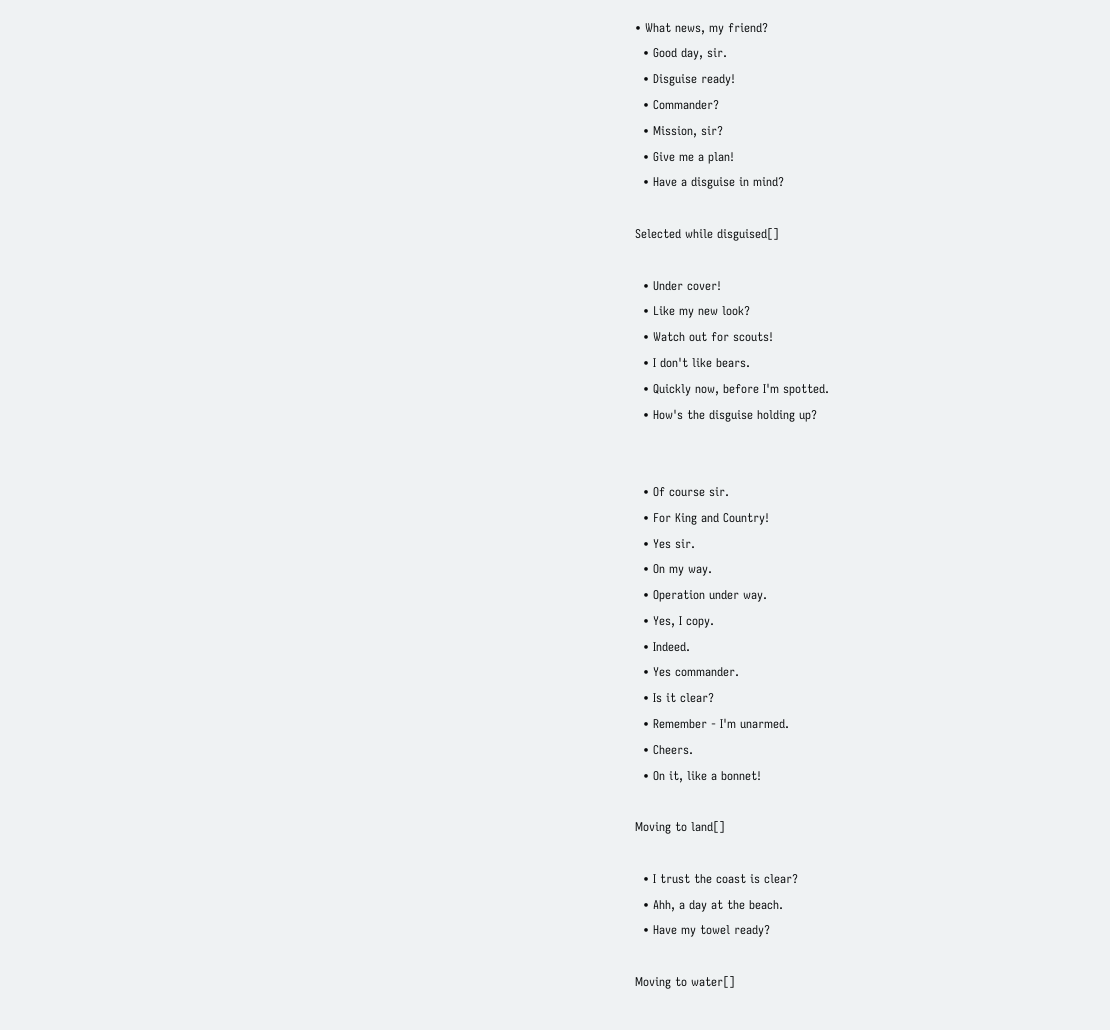• What news, my friend?
  • Good day, sir.
  • Disguise ready!
  • Commander?
  • Mission, sir?
  • Give me a plan!
  • Have a disguise in mind?

Selected while disguised[]

  • Under cover!
  • Like my new look?
  • Watch out for scouts!
  • I don't like bears.
  • Quickly now, before I'm spotted.
  • How's the disguise holding up?


  • Of course sir.
  • For King and Country!
  • Yes sir.
  • On my way.
  • Operation under way.
  • Yes, I copy.
  • Indeed.
  • Yes commander.
  • Is it clear?
  • Remember - I'm unarmed.
  • Cheers.
  • On it, like a bonnet!

Moving to land[]

  • I trust the coast is clear?
  • Ahh, a day at the beach.
  • Have my towel ready?

Moving to water[]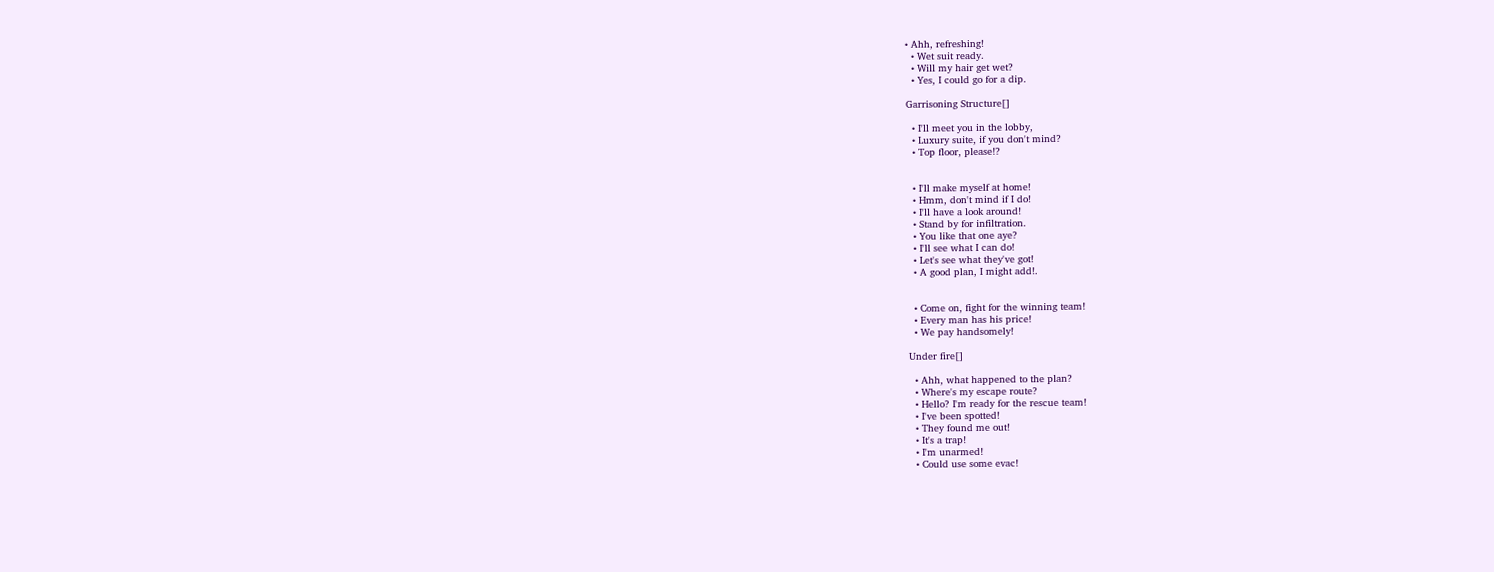• Ahh, refreshing!
  • Wet suit ready.
  • Will my hair get wet?
  • Yes, I could go for a dip.

Garrisoning Structure[]

  • I'll meet you in the lobby,
  • Luxury suite, if you don't mind?
  • Top floor, please!?


  • I'll make myself at home!
  • Hmm, don't mind if I do!
  • I'll have a look around!
  • Stand by for infiltration.
  • You like that one aye?
  • I'll see what I can do!
  • Let's see what they've got!
  • A good plan, I might add!.


  • Come on, fight for the winning team!
  • Every man has his price!
  • We pay handsomely!

Under fire[]

  • Ahh, what happened to the plan?
  • Where's my escape route?
  • Hello? I'm ready for the rescue team!
  • I've been spotted!
  • They found me out!
  • It's a trap!
  • I'm unarmed!
  • Could use some evac!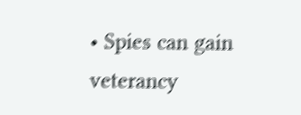• Spies can gain veterancy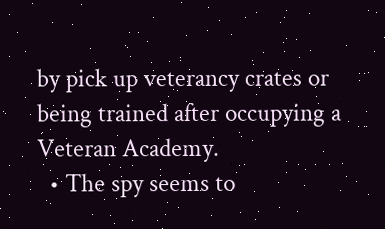by pick up veterancy crates or being trained after occupying a Veteran Academy.
  • The spy seems to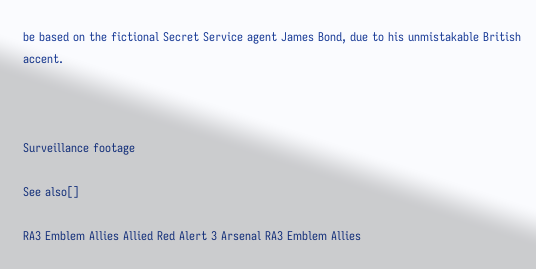be based on the fictional Secret Service agent James Bond, due to his unmistakable British accent.



Surveillance footage

See also[]

RA3 Emblem Allies Allied Red Alert 3 Arsenal RA3 Emblem Allies